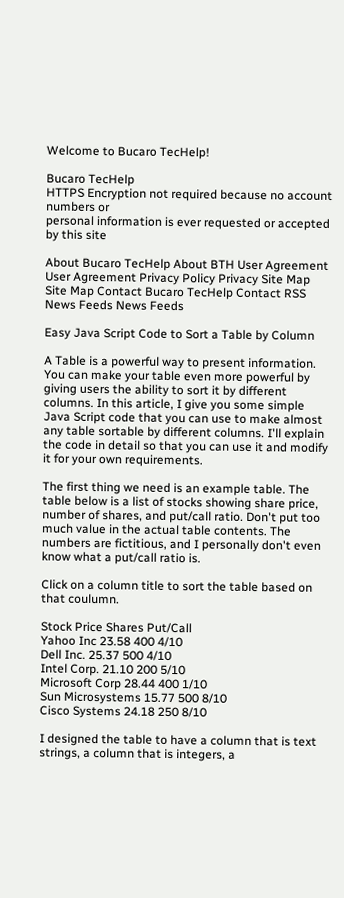Welcome to Bucaro TecHelp!

Bucaro TecHelp
HTTPS Encryption not required because no account numbers or
personal information is ever requested or accepted by this site

About Bucaro TecHelp About BTH User Agreement User Agreement Privacy Policy Privacy Site Map Site Map Contact Bucaro TecHelp Contact RSS News Feeds News Feeds

Easy Java Script Code to Sort a Table by Column

A Table is a powerful way to present information. You can make your table even more powerful by giving users the ability to sort it by different columns. In this article, I give you some simple Java Script code that you can use to make almost any table sortable by different columns. I'll explain the code in detail so that you can use it and modify it for your own requirements.

The first thing we need is an example table. The table below is a list of stocks showing share price, number of shares, and put/call ratio. Don't put too much value in the actual table contents. The numbers are fictitious, and I personally don't even know what a put/call ratio is.

Click on a column title to sort the table based on that coulumn.

Stock Price Shares Put/Call
Yahoo Inc 23.58 400 4/10
Dell Inc. 25.37 500 4/10
Intel Corp. 21.10 200 5/10
Microsoft Corp 28.44 400 1/10
Sun Microsystems 15.77 500 8/10
Cisco Systems 24.18 250 8/10

I designed the table to have a column that is text strings, a column that is integers, a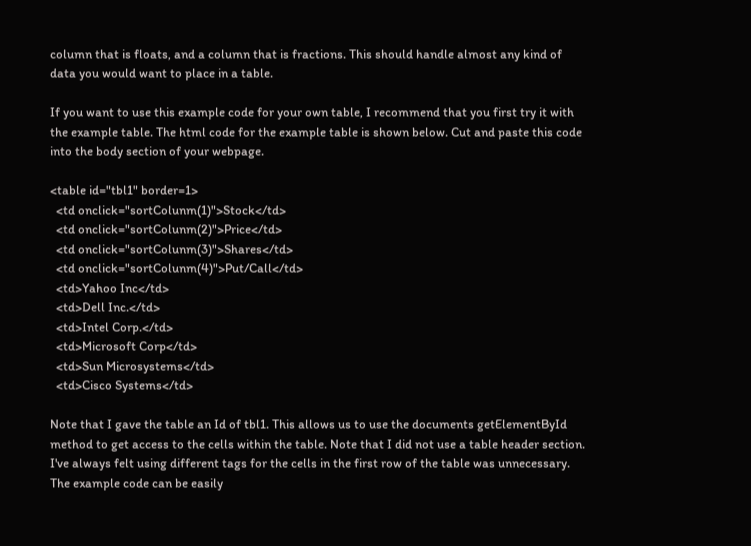column that is floats, and a column that is fractions. This should handle almost any kind of data you would want to place in a table.

If you want to use this example code for your own table, I recommend that you first try it with the example table. The html code for the example table is shown below. Cut and paste this code into the body section of your webpage.

<table id="tbl1" border=1>
  <td onclick="sortColunm(1)">Stock</td>
  <td onclick="sortColunm(2)">Price</td>
  <td onclick="sortColunm(3)">Shares</td>
  <td onclick="sortColunm(4)">Put/Call</td>
  <td>Yahoo Inc</td>
  <td>Dell Inc.</td>
  <td>Intel Corp.</td>
  <td>Microsoft Corp</td>
  <td>Sun Microsystems</td>
  <td>Cisco Systems</td>

Note that I gave the table an Id of tbl1. This allows us to use the documents getElementById method to get access to the cells within the table. Note that I did not use a table header section. I've always felt using different tags for the cells in the first row of the table was unnecessary. The example code can be easily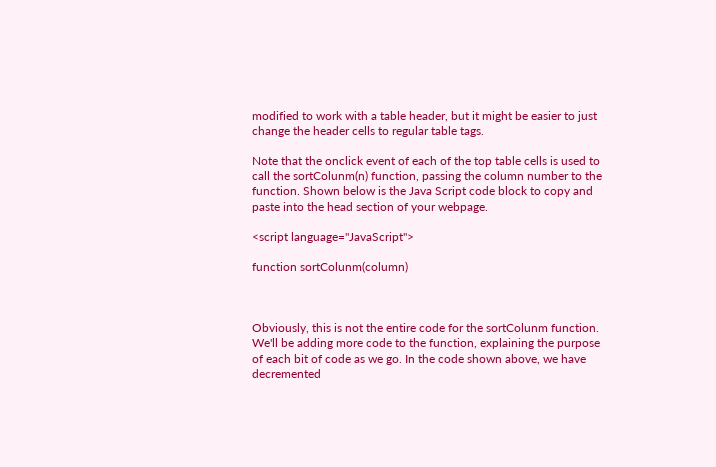modified to work with a table header, but it might be easier to just change the header cells to regular table tags.

Note that the onclick event of each of the top table cells is used to call the sortColunm(n) function, passing the column number to the function. Shown below is the Java Script code block to copy and paste into the head section of your webpage.

<script language="JavaScript">

function sortColunm(column)



Obviously, this is not the entire code for the sortColunm function. We'll be adding more code to the function, explaining the purpose of each bit of code as we go. In the code shown above, we have decremented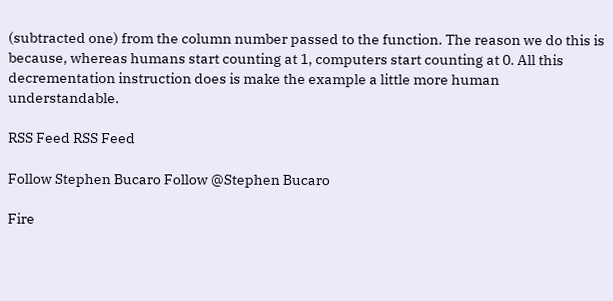(subtracted one) from the column number passed to the function. The reason we do this is because, whereas humans start counting at 1, computers start counting at 0. All this decrementation instruction does is make the example a little more human understandable.

RSS Feed RSS Feed

Follow Stephen Bucaro Follow @Stephen Bucaro

Fire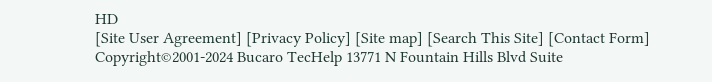HD
[Site User Agreement] [Privacy Policy] [Site map] [Search This Site] [Contact Form]
Copyright©2001-2024 Bucaro TecHelp 13771 N Fountain Hills Blvd Suite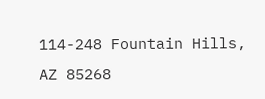114-248 Fountain Hills, AZ 85268